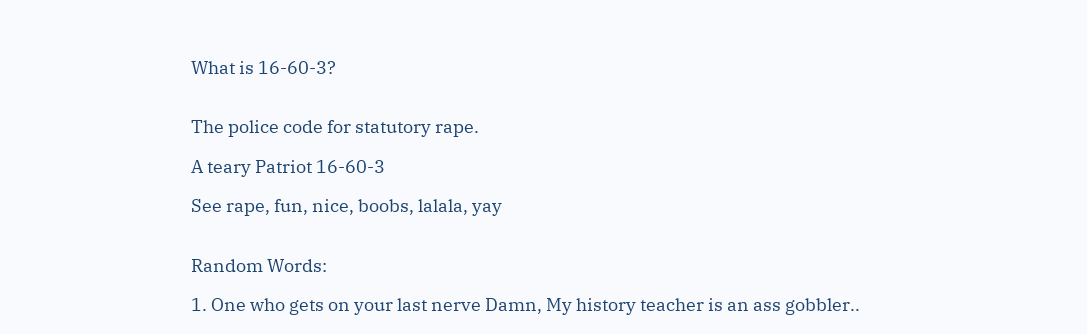What is 16-60-3?


The police code for statutory rape.

A teary Patriot 16-60-3

See rape, fun, nice, boobs, lalala, yay


Random Words:

1. One who gets on your last nerve Damn, My history teacher is an ass gobbler..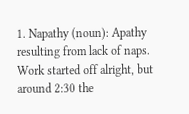1. Napathy (noun): Apathy resulting from lack of naps. Work started off alright, but around 2:30 the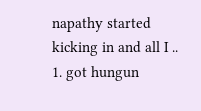napathy started kicking in and all I ..
1. got hungun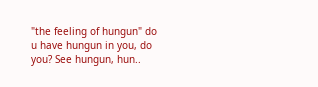"the feeling of hungun" do u have hungun in you, do you? See hungun, hun..